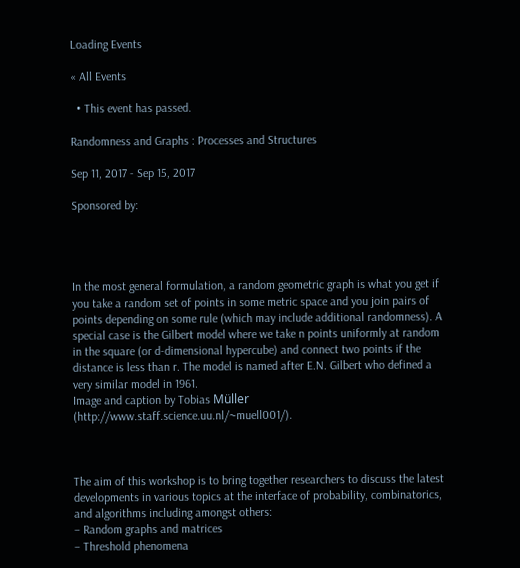Loading Events

« All Events

  • This event has passed.

Randomness and Graphs : Processes and Structures

Sep 11, 2017 - Sep 15, 2017

Sponsored by:




In the most general formulation, a random geometric graph is what you get if you take a random set of points in some metric space and you join pairs of points depending on some rule (which may include additional randomness). A special case is the Gilbert model where we take n points uniformly at random in the square (or d-dimensional hypercube) and connect two points if the distance is less than r. The model is named after E.N. Gilbert who defined a very similar model in 1961.
Image and caption by Tobias Müller (http://www.staff.science.uu.nl/~muell001/).



The aim of this workshop is to bring together researchers to discuss the latest developments in various topics at the interface of probability, combinatorics, and algorithms including amongst others:
– Random graphs and matrices
– Threshold phenomena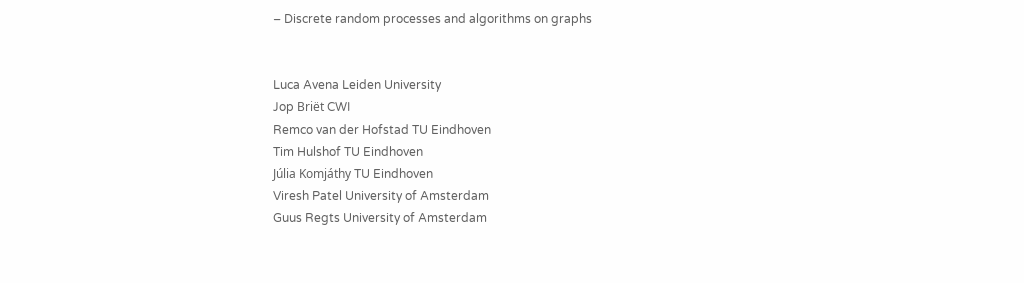– Discrete random processes and algorithms on graphs


Luca Avena Leiden University
Jop Briët CWI
Remco van der Hofstad TU Eindhoven
Tim Hulshof TU Eindhoven
Júlia Komjáthy TU Eindhoven
Viresh Patel University of Amsterdam
Guus Regts University of Amsterdam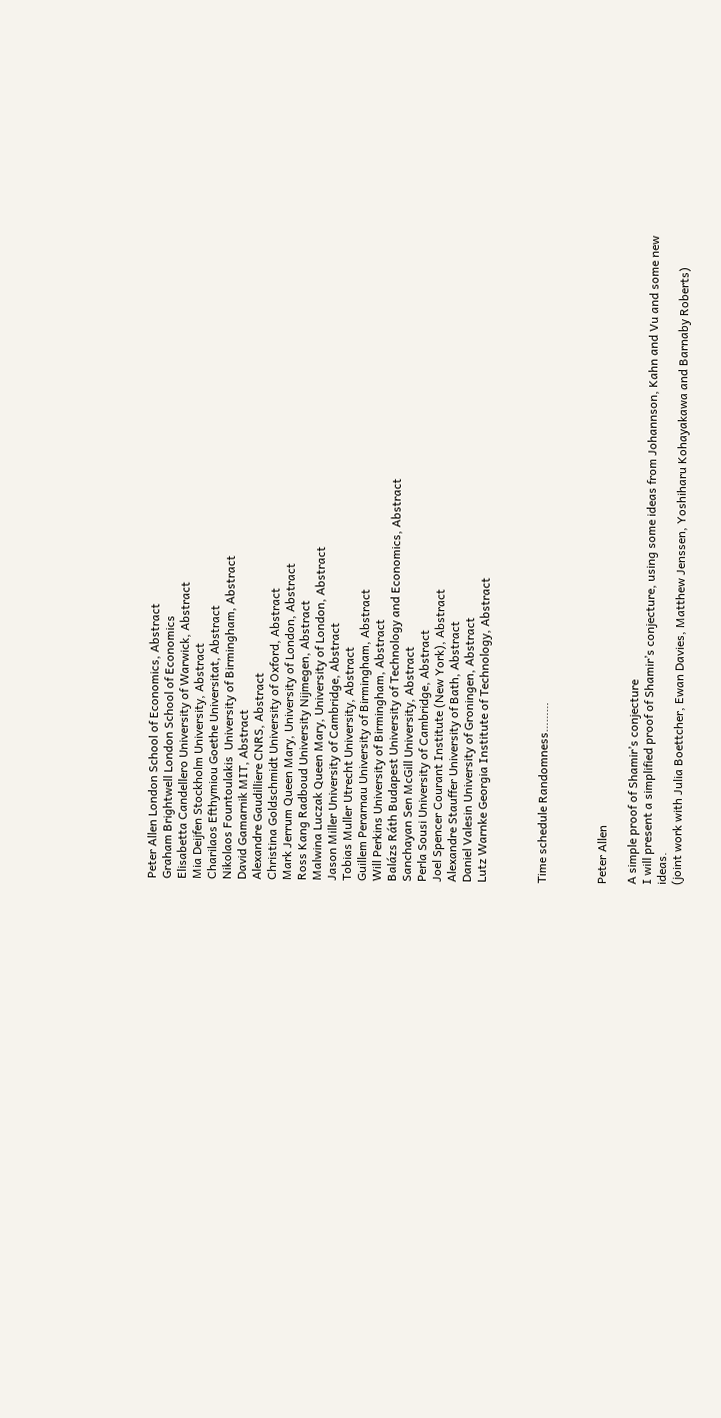Peter Allen London School of Economics, Abstract
Graham Brightwell London School of Economics
Elisabetta Candellero University of Warwick, Abstract
Mia Deijfen Stockholm University, Abstract
Charilaos Efthymiou Goethe Universitat, Abstract
Nikolaos Fountoulakis  University of Birmingham, Abstract
David Gamarnik MIT, Abstract
Alexandre Gaudilliere CNRS, Abstract
Christina Goldschmidt University of Oxford, Abstract
Mark Jerrum Queen Mary, University of London, Abstract
Ross Kang Radboud University Nijmegen, Abstract
Malwina Luczak Queen Mary, University of London, Abstract
Jason Miller University of Cambridge, Abstract
Tobias Muller Utrecht University, Abstract
Guillem Perarnau University of Birmingham, Abstract
Will Perkins University of Birmingham, Abstract
Balázs Ráth Budapest University of Technology and Economics, Abstract
Sanchayan Sen McGill University, Abstract
Perla Sousi University of Cambridge, Abstract
Joel Spencer Courant Institute (New York), Abstract
Alexandre Stauffer University of Bath, Abstract
Daniel Valesin University of Groningen, Abstract
Lutz Warnke Georgia Institute of Technology, Abstract



Time schedule Randomness………



Peter Allen

A simple proof of Shamir’s conjecture
I will present a simplified proof of Shamir’s conjecture, using some ideas from Johannson, Kahn and Vu and some new ideas.
(joint work with Julia Boettcher, Ewan Davies, Matthew Jenssen, Yoshiharu Kohayakawa and Barnaby Roberts)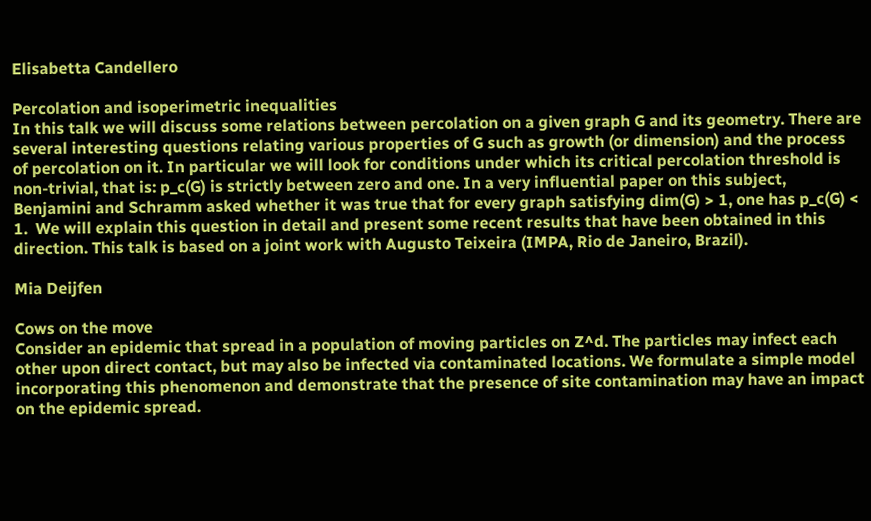Elisabetta Candellero

Percolation and isoperimetric inequalities
In this talk we will discuss some relations between percolation on a given graph G and its geometry. There are several interesting questions relating various properties of G such as growth (or dimension) and the process of percolation on it. In particular we will look for conditions under which its critical percolation threshold is non-trivial, that is: p_c(G) is strictly between zero and one. In a very influential paper on this subject, Benjamini and Schramm asked whether it was true that for every graph satisfying dim(G) > 1, one has p_c(G) < 1.  We will explain this question in detail and present some recent results that have been obtained in this direction. This talk is based on a joint work with Augusto Teixeira (IMPA, Rio de Janeiro, Brazil).

Mia Deijfen

Cows on the move
Consider an epidemic that spread in a population of moving particles on Z^d. The particles may infect each other upon direct contact, but may also be infected via contaminated locations. We formulate a simple model incorporating this phenomenon and demonstrate that the presence of site contamination may have an impact on the epidemic spread.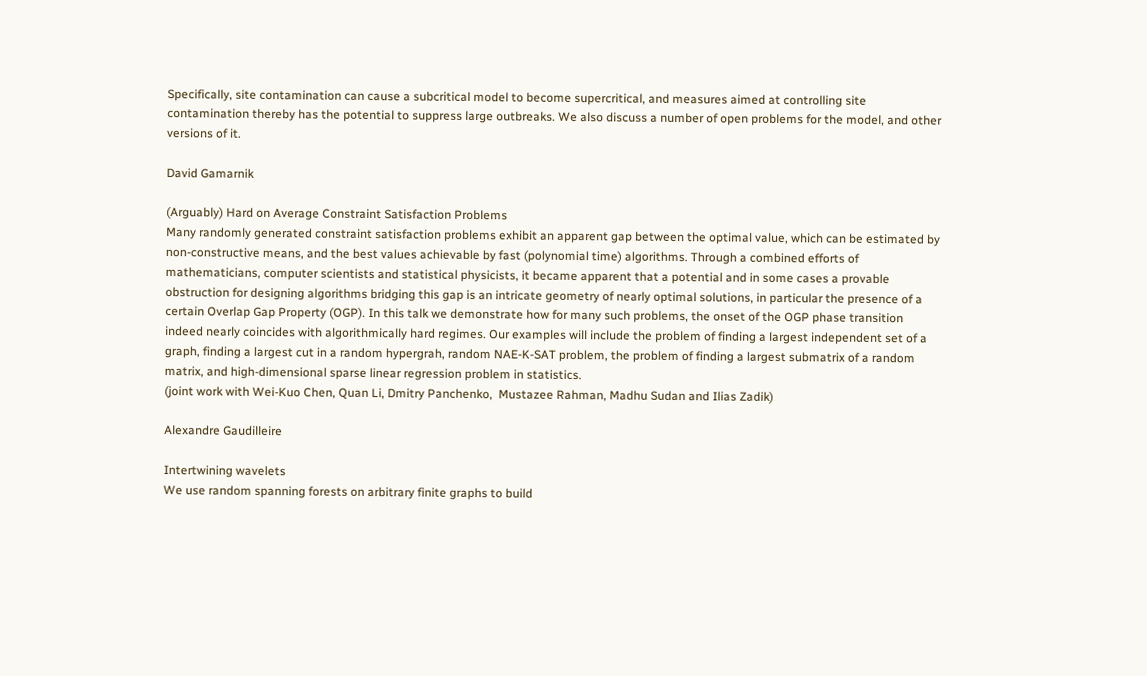Specifically, site contamination can cause a subcritical model to become supercritical, and measures aimed at controlling site contamination thereby has the potential to suppress large outbreaks. We also discuss a number of open problems for the model, and other versions of it.

David Gamarnik

(Arguably) Hard on Average Constraint Satisfaction Problems
Many randomly generated constraint satisfaction problems exhibit an apparent gap between the optimal value, which can be estimated by non-constructive means, and the best values achievable by fast (polynomial time) algorithms. Through a combined efforts of mathematicians, computer scientists and statistical physicists, it became apparent that a potential and in some cases a provable obstruction for designing algorithms bridging this gap is an intricate geometry of nearly optimal solutions, in particular the presence of a certain Overlap Gap Property (OGP). In this talk we demonstrate how for many such problems, the onset of the OGP phase transition indeed nearly coincides with algorithmically hard regimes. Our examples will include the problem of finding a largest independent set of a graph, finding a largest cut in a random hypergrah, random NAE-K-SAT problem, the problem of finding a largest submatrix of a random matrix, and high-dimensional sparse linear regression problem in statistics.
(joint work with Wei-Kuo Chen, Quan Li, Dmitry Panchenko,  Mustazee Rahman, Madhu Sudan and Ilias Zadik)

Alexandre Gaudilleire

Intertwining wavelets
We use random spanning forests on arbitrary finite graphs to build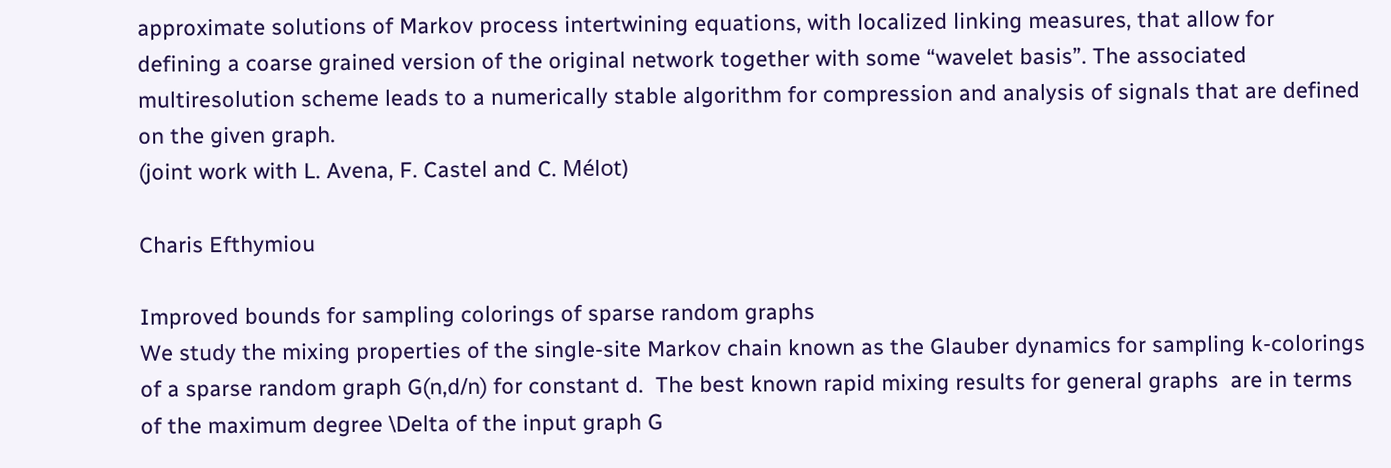approximate solutions of Markov process intertwining equations, with localized linking measures, that allow for defining a coarse grained version of the original network together with some “wavelet basis”. The associated multiresolution scheme leads to a numerically stable algorithm for compression and analysis of signals that are defined on the given graph.
(joint work with L. Avena, F. Castel and C. Mélot)

Charis Efthymiou

Improved bounds for sampling colorings of sparse random graphs
We study the mixing properties of the single-site Markov chain known as the Glauber dynamics for sampling k-colorings of a sparse random graph G(n,d/n) for constant d.  The best known rapid mixing results for general graphs  are in terms of the maximum degree \Delta of the input graph G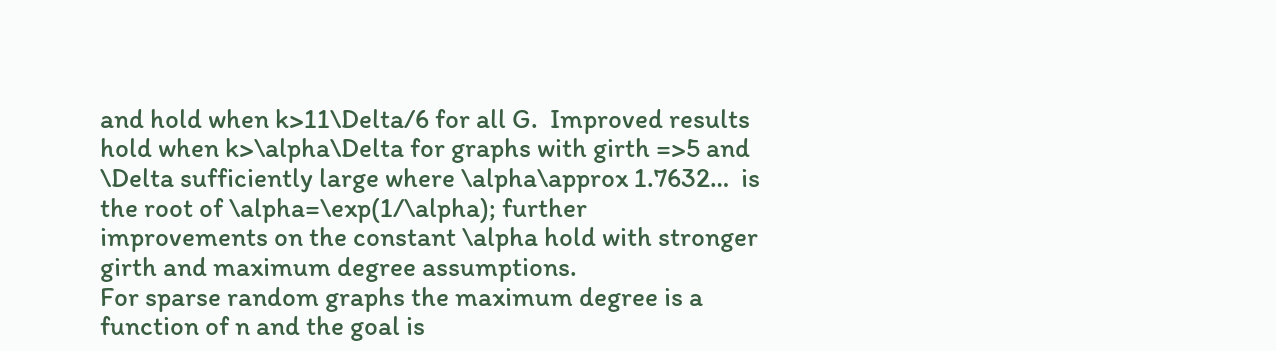and hold when k>11\Delta/6 for all G.  Improved results hold when k>\alpha\Delta for graphs with girth =>5 and \Delta sufficiently large where \alpha\approx 1.7632…  is the root of \alpha=\exp(1/\alpha); further improvements on the constant \alpha hold with stronger girth and maximum degree assumptions.
For sparse random graphs the maximum degree is a function of n and the goal is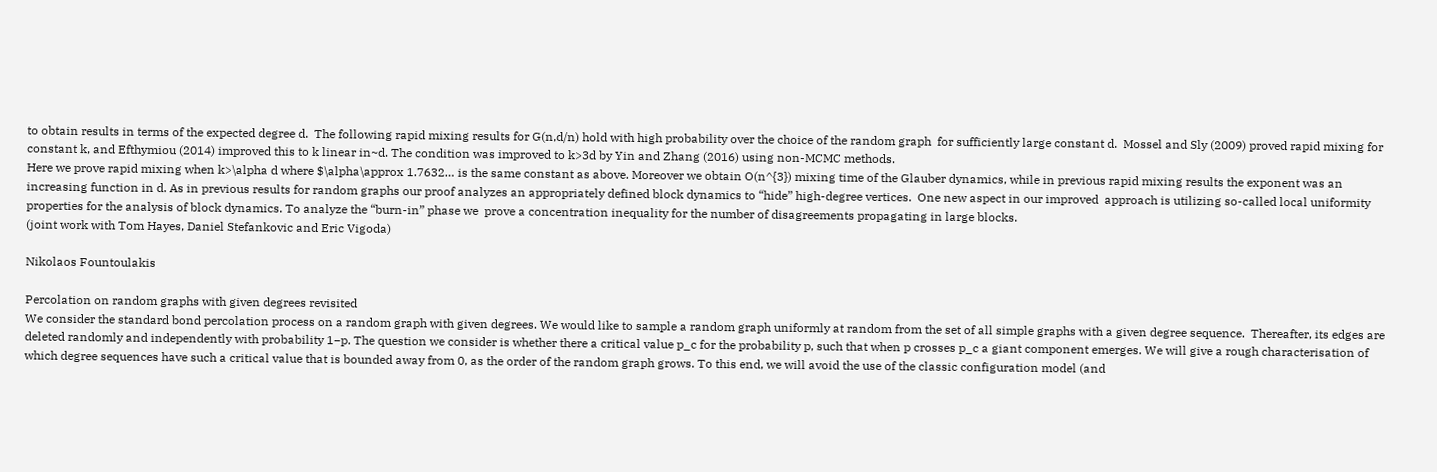to obtain results in terms of the expected degree d.  The following rapid mixing results for G(n,d/n) hold with high probability over the choice of the random graph  for sufficiently large constant d.  Mossel and Sly (2009) proved rapid mixing for constant k, and Efthymiou (2014) improved this to k linear in~d. The condition was improved to k>3d by Yin and Zhang (2016) using non-MCMC methods.
Here we prove rapid mixing when k>\alpha d where $\alpha\approx 1.7632… is the same constant as above. Moreover we obtain O(n^{3}) mixing time of the Glauber dynamics, while in previous rapid mixing results the exponent was an increasing function in d. As in previous results for random graphs our proof analyzes an appropriately defined block dynamics to “hide” high-degree vertices.  One new aspect in our improved  approach is utilizing so-called local uniformity properties for the analysis of block dynamics. To analyze the “burn-in” phase we  prove a concentration inequality for the number of disagreements propagating in large blocks.
(joint work with Tom Hayes, Daniel Stefankovic and Eric Vigoda)

Nikolaos Fountoulakis

Percolation on random graphs with given degrees revisited
We consider the standard bond percolation process on a random graph with given degrees. We would like to sample a random graph uniformly at random from the set of all simple graphs with a given degree sequence.  Thereafter, its edges are deleted randomly and independently with probability 1−p. The question we consider is whether there a critical value p_c for the probability p, such that when p crosses p_c a giant component emerges. We will give a rough characterisation of which degree sequences have such a critical value that is bounded away from 0, as the order of the random graph grows. To this end, we will avoid the use of the classic configuration model (and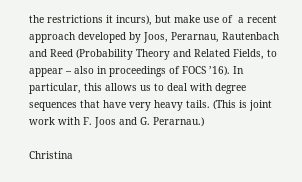the restrictions it incurs), but make use of  a recent approach developed by Joos, Perarnau, Rautenbach and Reed (Probability Theory and Related Fields, to appear – also in proceedings of FOCS ’16). In particular, this allows us to deal with degree sequences that have very heavy tails. (This is joint work with F. Joos and G. Perarnau.)

Christina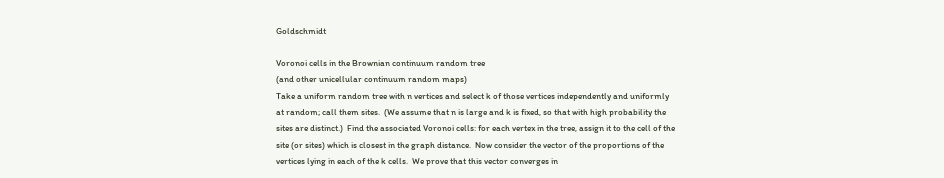Goldschmidt

Voronoi cells in the Brownian continuum random tree
(and other unicellular continuum random maps)
Take a uniform random tree with n vertices and select k of those vertices independently and uniformly at random; call them sites.  (We assume that n is large and k is fixed, so that with high probability the sites are distinct.)  Find the associated Voronoi cells: for each vertex in the tree, assign it to the cell of the site (or sites) which is closest in the graph distance.  Now consider the vector of the proportions of the vertices lying in each of the k cells.  We prove that this vector converges in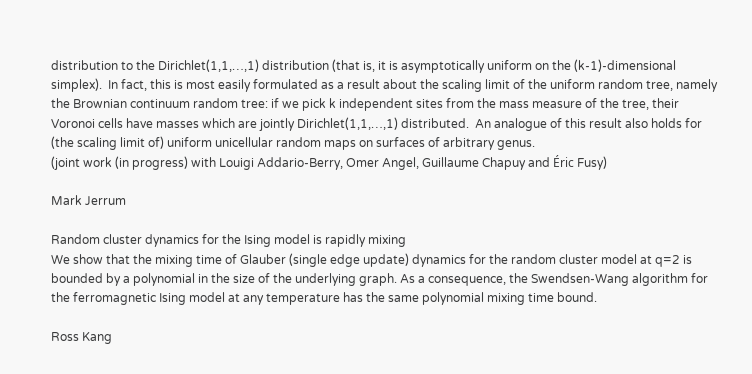distribution to the Dirichlet(1,1,…,1) distribution (that is, it is asymptotically uniform on the (k-1)-dimensional simplex).  In fact, this is most easily formulated as a result about the scaling limit of the uniform random tree, namely the Brownian continuum random tree: if we pick k independent sites from the mass measure of the tree, their Voronoi cells have masses which are jointly Dirichlet(1,1,…,1) distributed.  An analogue of this result also holds for (the scaling limit of) uniform unicellular random maps on surfaces of arbitrary genus.
(joint work (in progress) with Louigi Addario-Berry, Omer Angel, Guillaume Chapuy and Éric Fusy)

Mark Jerrum

Random cluster dynamics for the Ising model is rapidly mixing
We show that the mixing time of Glauber (single edge update) dynamics for the random cluster model at q=2 is bounded by a polynomial in the size of the underlying graph. As a consequence, the Swendsen-Wang algorithm for the ferromagnetic Ising model at any temperature has the same polynomial mixing time bound.

Ross Kang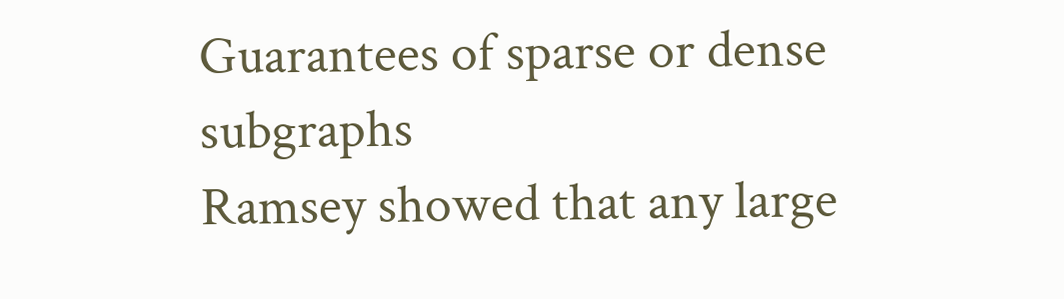Guarantees of sparse or dense subgraphs
Ramsey showed that any large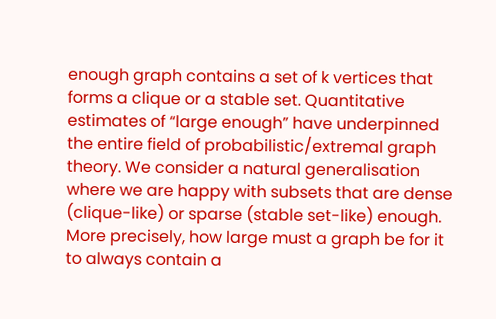enough graph contains a set of k vertices that forms a clique or a stable set. Quantitative estimates of “large enough” have underpinned the entire field of probabilistic/extremal graph theory. We consider a natural generalisation where we are happy with subsets that are dense (clique-like) or sparse (stable set-like) enough. More precisely, how large must a graph be for it to always contain a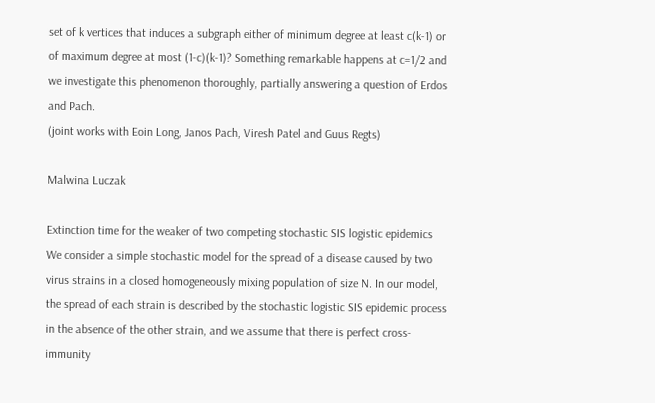set of k vertices that induces a subgraph either of minimum degree at least c(k-1) or of maximum degree at most (1-c)(k-1)? Something remarkable happens at c=1/2 and we investigate this phenomenon thoroughly, partially answering a question of Erdos and Pach.
(joint works with Eoin Long, Janos Pach, Viresh Patel and Guus Regts)

Malwina Luczak

Extinction time for the weaker of two competing stochastic SIS logistic epidemics
We consider a simple stochastic model for the spread of a disease caused by two virus strains in a closed homogeneously mixing population of size N. In our model, the spread of each strain is described by the stochastic logistic SIS epidemic process in the absence of the other strain, and we assume that there is perfect cross-immunity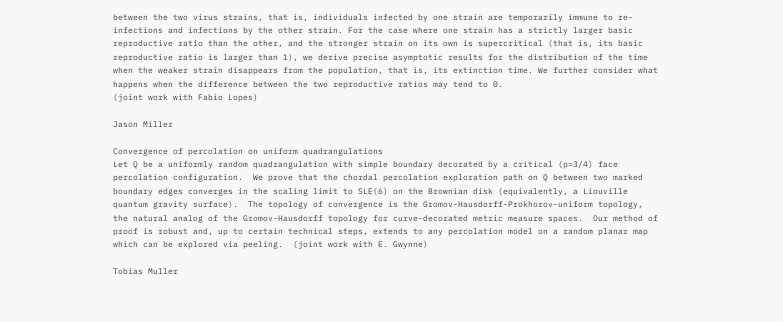between the two virus strains, that is, individuals infected by one strain are temporarily immune to re-infections and infections by the other strain. For the case where one strain has a strictly larger basic reproductive ratio than the other, and the stronger strain on its own is supercritical (that is, its basic reproductive ratio is larger than 1), we derive precise asymptotic results for the distribution of the time when the weaker strain disappears from the population, that is, its extinction time. We further consider what happens when the difference between the two reproductive ratios may tend to 0.
(joint work with Fabio Lopes)

Jason Miller

Convergence of percolation on uniform quadrangulations
Let Q be a uniformly random quadrangulation with simple boundary decorated by a critical (p=3/4) face percolation configuration.  We prove that the chordal percolation exploration path on Q between two marked boundary edges converges in the scaling limit to SLE(6) on the Brownian disk (equivalently, a Liouville quantum gravity surface).  The topology of convergence is the Gromov-Hausdorff-Prokhorov-uniform topology, the natural analog of the Gromov-Hausdorff topology for curve-decorated metric measure spaces.  Our method of proof is robust and, up to certain technical steps, extends to any percolation model on a random planar map which can be explored via peeling.  (joint work with E. Gwynne)

Tobias Muller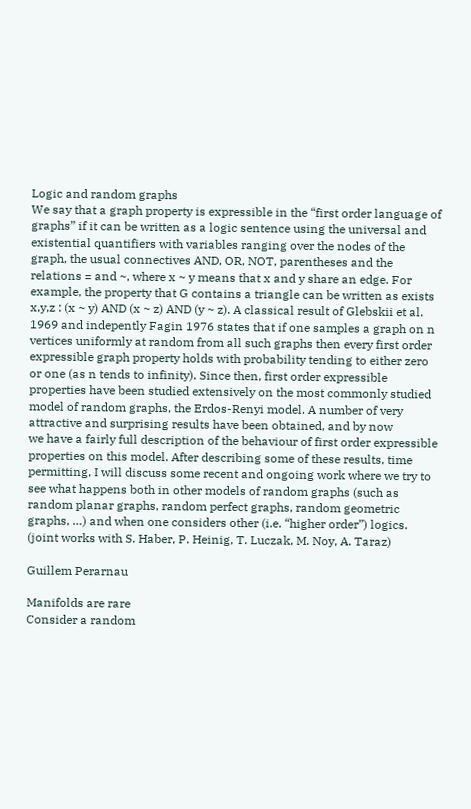Logic and random graphs
We say that a graph property is expressible in the “first order language of graphs” if it can be written as a logic sentence using the universal and existential quantifiers with variables ranging over the nodes of the graph, the usual connectives AND, OR, NOT, parentheses and the relations = and ~, where x ~ y means that x and y share an edge. For example, the property that G contains a triangle can be written as exists x,y,z : (x ~ y) AND (x ~ z) AND (y ~ z). A classical result of Glebskii et al. 1969 and indepently Fagin 1976 states that if one samples a graph on n vertices uniformly at random from all such graphs then every first order expressible graph property holds with probability tending to either zero or one (as n tends to infinity). Since then, first order expressible properties have been studied extensively on the most commonly studied model of random graphs, the Erdos-Renyi model. A number of very attractive and surprising results have been obtained, and by now
we have a fairly full description of the behaviour of first order expressible properties on this model. After describing some of these results, time permitting, I will discuss some recent and ongoing work where we try to see what happens both in other models of random graphs (such as random planar graphs, random perfect graphs, random geometric graphs, …) and when one considers other (i.e. “higher order”) logics.
(joint works with S. Haber, P. Heinig, T. Luczak, M. Noy, A. Taraz)

Guillem Perarnau

Manifolds are rare
Consider a random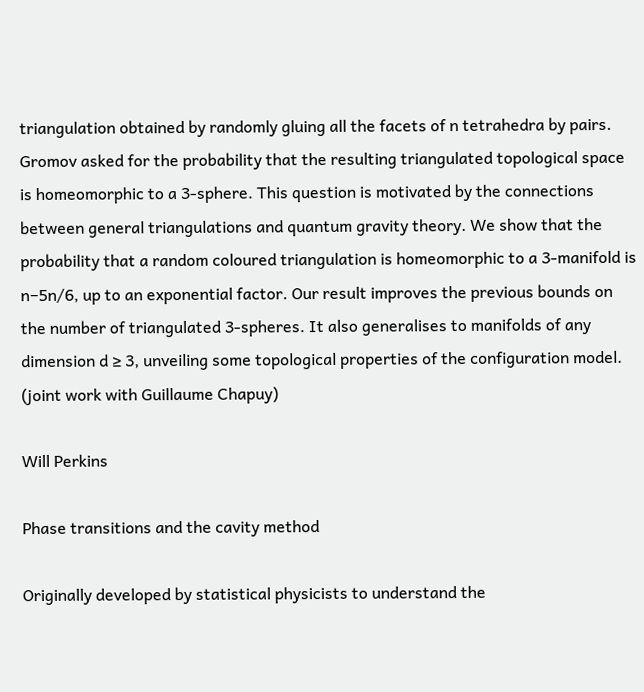triangulation obtained by randomly gluing all the facets of n tetrahedra by pairs. Gromov asked for the probability that the resulting triangulated topological space is homeomorphic to a 3-sphere. This question is motivated by the connections between general triangulations and quantum gravity theory. We show that the probability that a random coloured triangulation is homeomorphic to a 3-manifold is n−5n/6, up to an exponential factor. Our result improves the previous bounds on the number of triangulated 3-spheres. It also generalises to manifolds of any dimension d ≥ 3, unveiling some topological properties of the configuration model.
(joint work with Guillaume Chapuy)

Will Perkins

Phase transitions and the cavity method

Originally developed by statistical physicists to understand the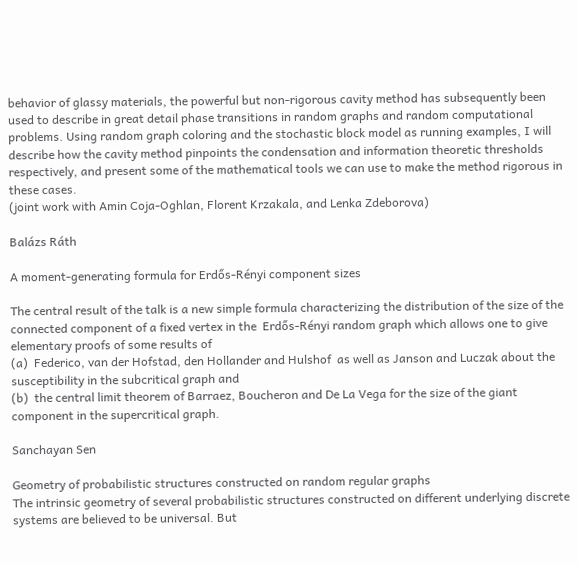behavior of glassy materials, the powerful but non-rigorous cavity method has subsequently been used to describe in great detail phase transitions in random graphs and random computational problems. Using random graph coloring and the stochastic block model as running examples, I will describe how the cavity method pinpoints the condensation and information theoretic thresholds respectively, and present some of the mathematical tools we can use to make the method rigorous in these cases.
(joint work with Amin Coja-Oghlan, Florent Krzakala, and Lenka Zdeborova)

Balázs Ráth

A moment-generating formula for Erdős-Rényi component sizes

The central result of the talk is a new simple formula characterizing the distribution of the size of the connected component of a fixed vertex in the  Erdős-Rényi random graph which allows one to give elementary proofs of some results of
(a)  Federico, van der Hofstad, den Hollander and Hulshof  as well as Janson and Luczak about the susceptibility in the subcritical graph and
(b)  the central limit theorem of Barraez, Boucheron and De La Vega for the size of the giant component in the supercritical graph.

Sanchayan Sen

Geometry of probabilistic structures constructed on random regular graphs
The intrinsic geometry of several probabilistic structures constructed on different underlying discrete systems are believed to be universal. But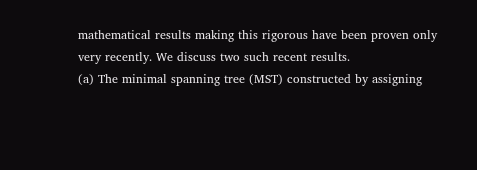mathematical results making this rigorous have been proven only very recently. We discuss two such recent results.
(a) The minimal spanning tree (MST) constructed by assigning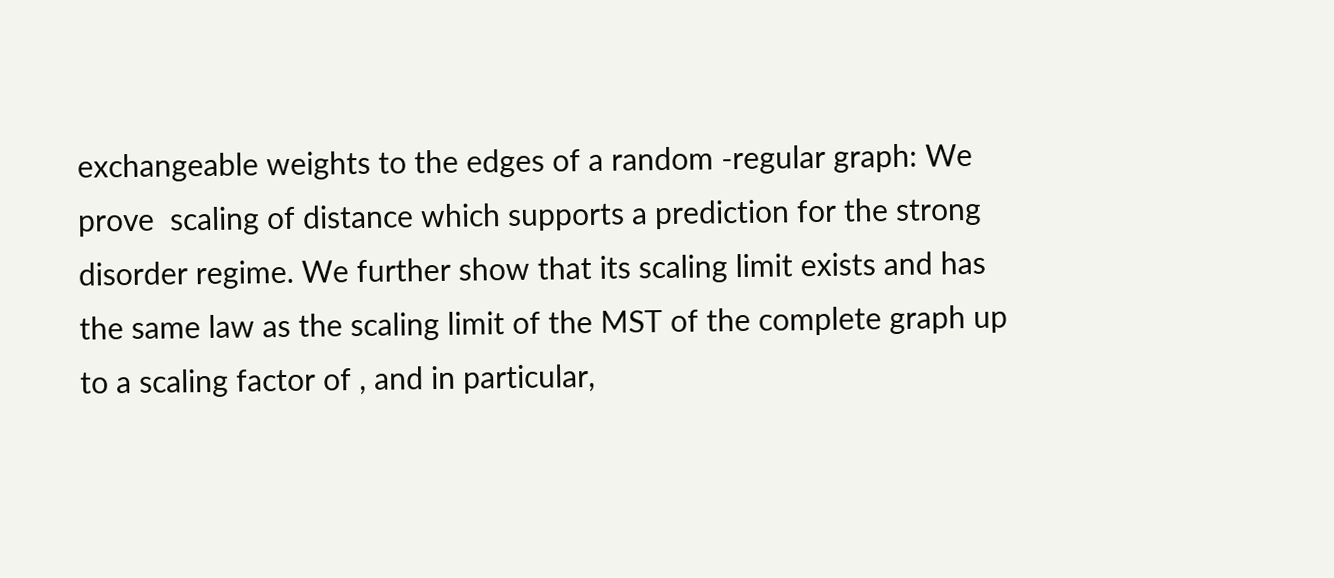exchangeable weights to the edges of a random -regular graph: We prove  scaling of distance which supports a prediction for the strong disorder regime. We further show that its scaling limit exists and has the same law as the scaling limit of the MST of the complete graph up to a scaling factor of , and in particular,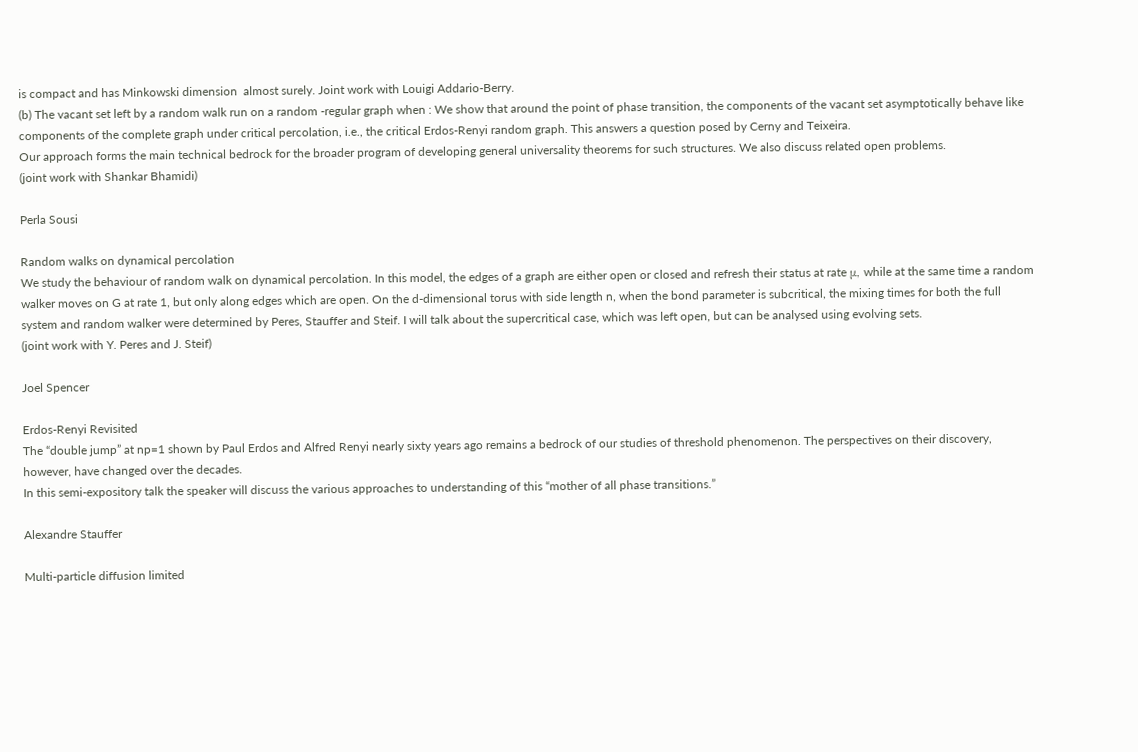is compact and has Minkowski dimension  almost surely. Joint work with Louigi Addario-Berry.
(b) The vacant set left by a random walk run on a random -regular graph when : We show that around the point of phase transition, the components of the vacant set asymptotically behave like components of the complete graph under critical percolation, i.e., the critical Erdos-Renyi random graph. This answers a question posed by Cerny and Teixeira.
Our approach forms the main technical bedrock for the broader program of developing general universality theorems for such structures. We also discuss related open problems.
(joint work with Shankar Bhamidi)

Perla Sousi

Random walks on dynamical percolation
We study the behaviour of random walk on dynamical percolation. In this model, the edges of a graph are either open or closed and refresh their status at rate μ, while at the same time a random walker moves on G at rate 1, but only along edges which are open. On the d-dimensional torus with side length n, when the bond parameter is subcritical, the mixing times for both the full system and random walker were determined by Peres, Stauffer and Steif. I will talk about the supercritical case, which was left open, but can be analysed using evolving sets.
(joint work with Y. Peres and J. Steif)

Joel Spencer

Erdos-Renyi Revisited
The “double jump” at np=1 shown by Paul Erdos and Alfred Renyi nearly sixty years ago remains a bedrock of our studies of threshold phenomenon. The perspectives on their discovery, however, have changed over the decades.
In this semi-expository talk the speaker will discuss the various approaches to understanding of this “mother of all phase transitions.”

Alexandre Stauffer

Multi-particle diffusion limited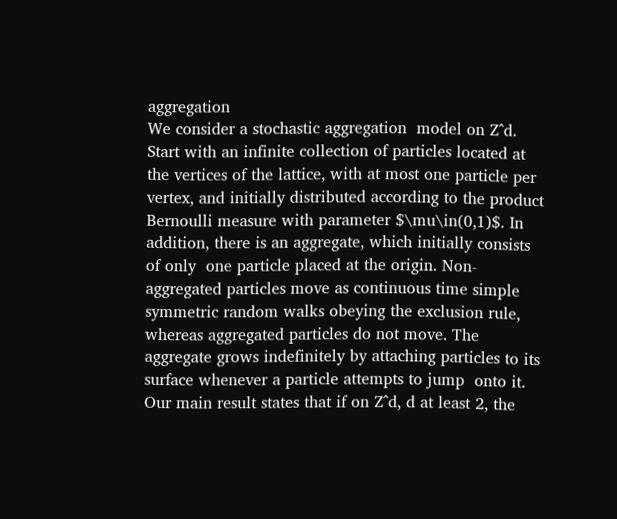aggregation
We consider a stochastic aggregation  model on Z^d. Start with an infinite collection of particles located at the vertices of the lattice, with at most one particle per vertex, and initially distributed according to the product  Bernoulli measure with parameter $\mu\in(0,1)$. In addition, there is an aggregate, which initially consists of only  one particle placed at the origin. Non-aggregated particles move as continuous time simple symmetric random walks obeying the exclusion rule, whereas aggregated particles do not move. The  aggregate grows indefinitely by attaching particles to its surface whenever a particle attempts to jump  onto it. Our main result states that if on Z^d, d at least 2, the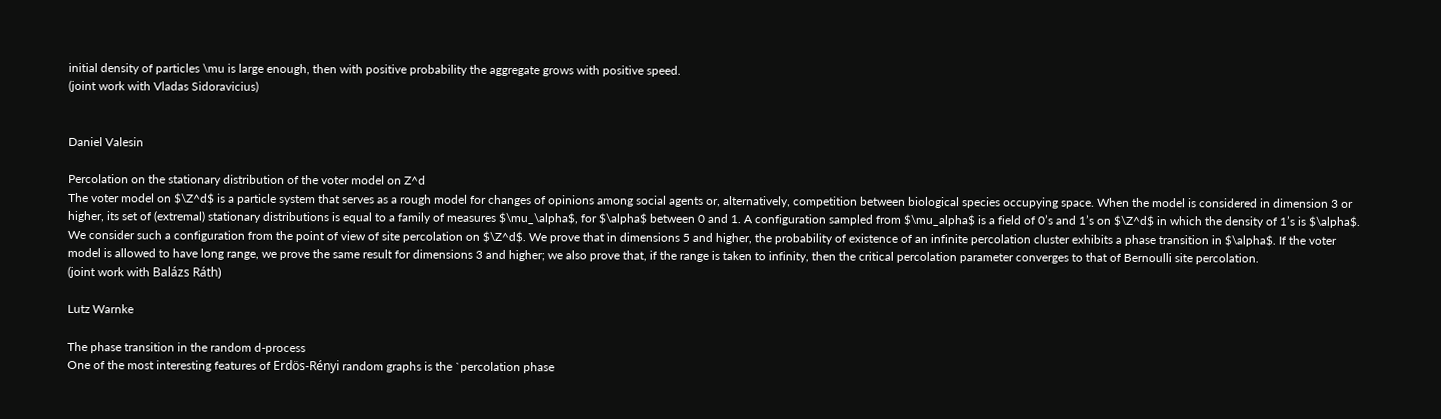initial density of particles \mu is large enough, then with positive probability the aggregate grows with positive speed.
(joint work with Vladas Sidoravicius)


Daniel Valesin

Percolation on the stationary distribution of the voter model on Z^d
The voter model on $\Z^d$ is a particle system that serves as a rough model for changes of opinions among social agents or, alternatively, competition between biological species occupying space. When the model is considered in dimension 3 or higher, its set of (extremal) stationary distributions is equal to a family of measures $\mu_\alpha$, for $\alpha$ between 0 and 1. A configuration sampled from $\mu_alpha$ is a field of 0’s and 1’s on $\Z^d$ in which the density of 1’s is $\alpha$. We consider such a configuration from the point of view of site percolation on $\Z^d$. We prove that in dimensions 5 and higher, the probability of existence of an infinite percolation cluster exhibits a phase transition in $\alpha$. If the voter model is allowed to have long range, we prove the same result for dimensions 3 and higher; we also prove that, if the range is taken to infinity, then the critical percolation parameter converges to that of Bernoulli site percolation.
(joint work with Balázs Ráth)

Lutz Warnke

The phase transition in the random d-process
One of the most interesting features of Erdös-Rényi random graphs is the `percolation phase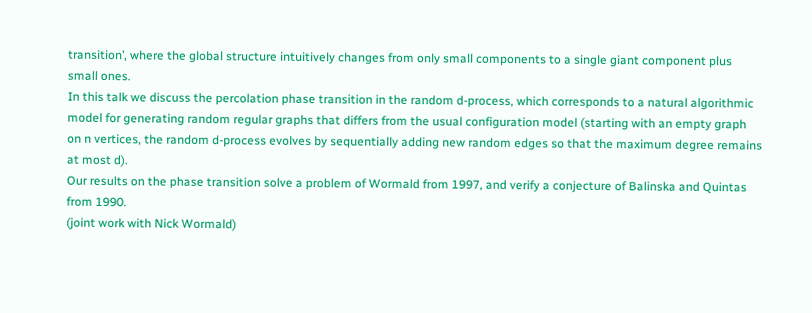transition’, where the global structure intuitively changes from only small components to a single giant component plus small ones.
In this talk we discuss the percolation phase transition in the random d-process, which corresponds to a natural algorithmic model for generating random regular graphs that differs from the usual configuration model (starting with an empty graph on n vertices, the random d-process evolves by sequentially adding new random edges so that the maximum degree remains at most d).
Our results on the phase transition solve a problem of Wormald from 1997, and verify a conjecture of Balinska and Quintas from 1990.
(joint work with Nick Wormald)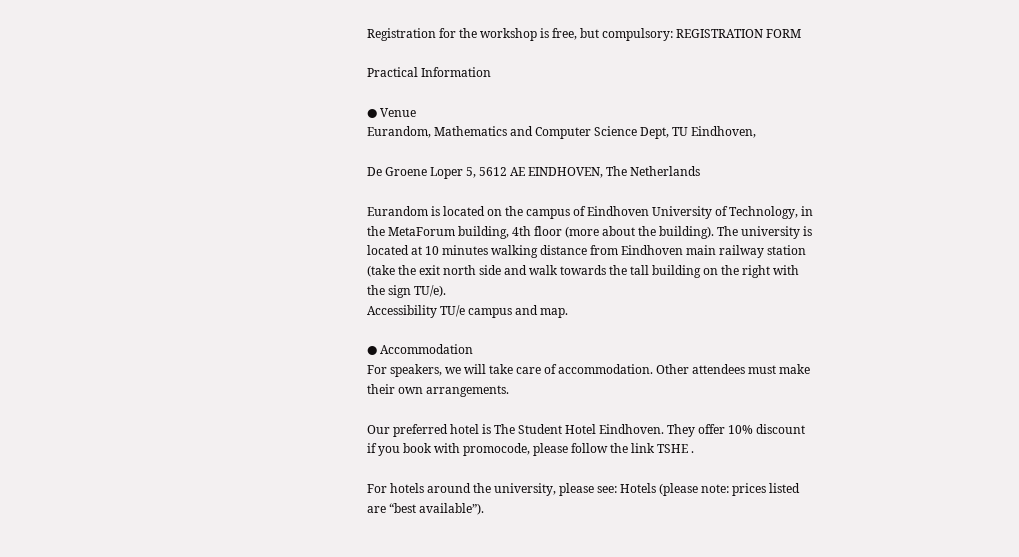Registration for the workshop is free, but compulsory: REGISTRATION FORM

Practical Information

● Venue
Eurandom, Mathematics and Computer Science Dept, TU Eindhoven,

De Groene Loper 5, 5612 AE EINDHOVEN, The Netherlands

Eurandom is located on the campus of Eindhoven University of Technology, in the MetaForum building, 4th floor (more about the building). The university is located at 10 minutes walking distance from Eindhoven main railway station (take the exit north side and walk towards the tall building on the right with the sign TU/e).
Accessibility TU/e campus and map.

● Accommodation
For speakers, we will take care of accommodation. Other attendees must make their own arrangements.

Our preferred hotel is The Student Hotel Eindhoven. They offer 10% discount if you book with promocode, please follow the link TSHE .

For hotels around the university, please see: Hotels (please note: prices listed are “best available”).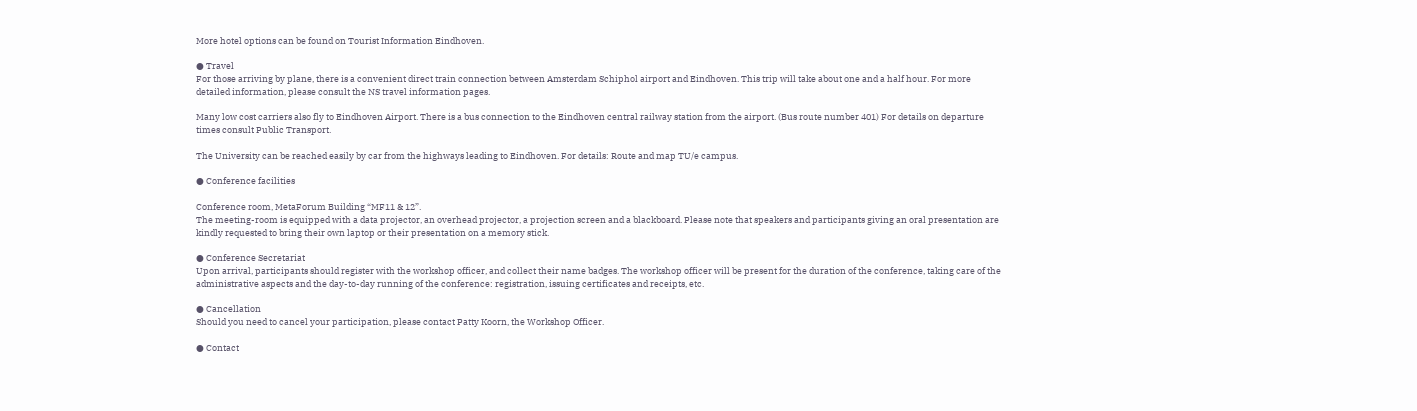More hotel options can be found on Tourist Information Eindhoven.

● Travel
For those arriving by plane, there is a convenient direct train connection between Amsterdam Schiphol airport and Eindhoven. This trip will take about one and a half hour. For more detailed information, please consult the NS travel information pages.

Many low cost carriers also fly to Eindhoven Airport. There is a bus connection to the Eindhoven central railway station from the airport. (Bus route number 401) For details on departure times consult Public Transport.

The University can be reached easily by car from the highways leading to Eindhoven. For details: Route and map TU/e campus.

● Conference facilities

Conference room, MetaForum Building “MF11 & 12”.
The meeting-room is equipped with a data projector, an overhead projector, a projection screen and a blackboard. Please note that speakers and participants giving an oral presentation are kindly requested to bring their own laptop or their presentation on a memory stick.

● Conference Secretariat
Upon arrival, participants should register with the workshop officer, and collect their name badges. The workshop officer will be present for the duration of the conference, taking care of the administrative aspects and the day-to-day running of the conference: registration, issuing certificates and receipts, etc.

● Cancellation
Should you need to cancel your participation, please contact Patty Koorn, the Workshop Officer.

● Contact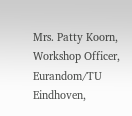Mrs. Patty Koorn, Workshop Officer, Eurandom/TU Eindhoven,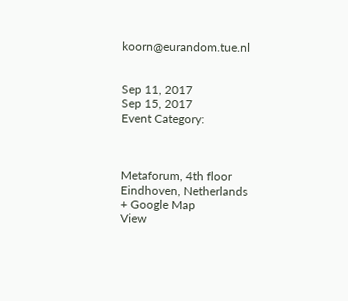koorn@eurandom.tue.nl


Sep 11, 2017
Sep 15, 2017
Event Category:



Metaforum, 4th floor
Eindhoven, Netherlands
+ Google Map
View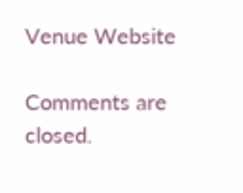Venue Website

Comments are closed.